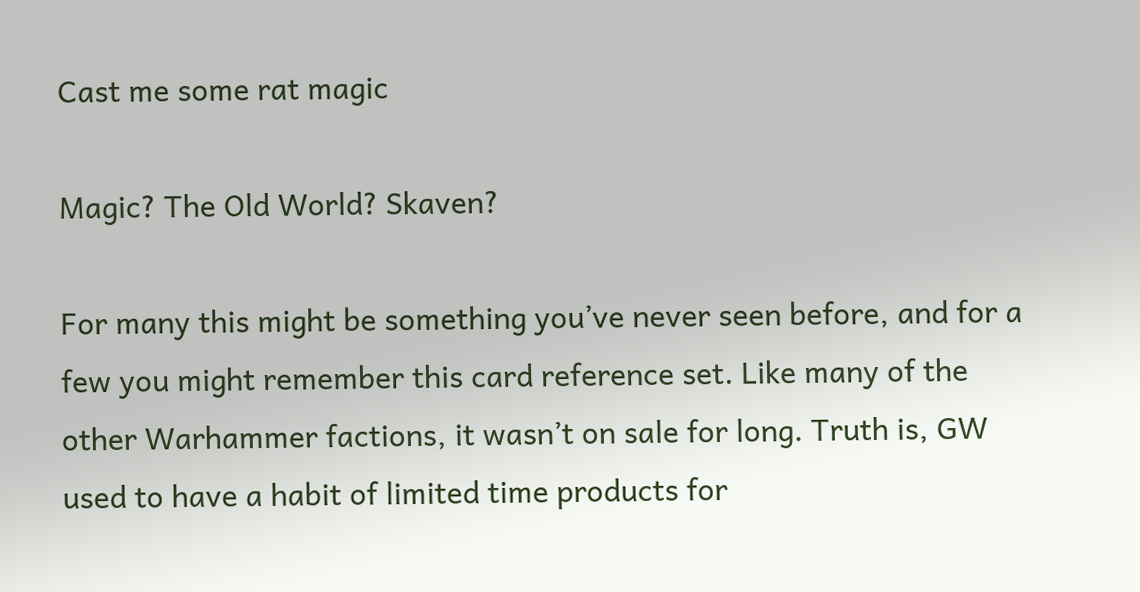Cast me some rat magic

Magic? The Old World? Skaven?

For many this might be something you’ve never seen before, and for a few you might remember this card reference set. Like many of the other Warhammer factions, it wasn’t on sale for long. Truth is, GW used to have a habit of limited time products for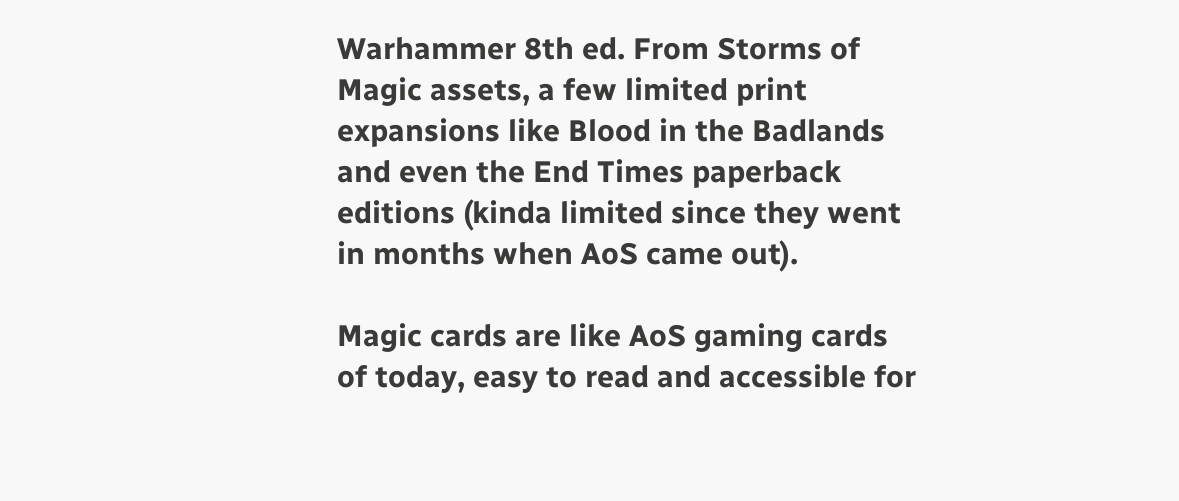Warhammer 8th ed. From Storms of Magic assets, a few limited print expansions like Blood in the Badlands and even the End Times paperback editions (kinda limited since they went in months when AoS came out).

Magic cards are like AoS gaming cards of today, easy to read and accessible for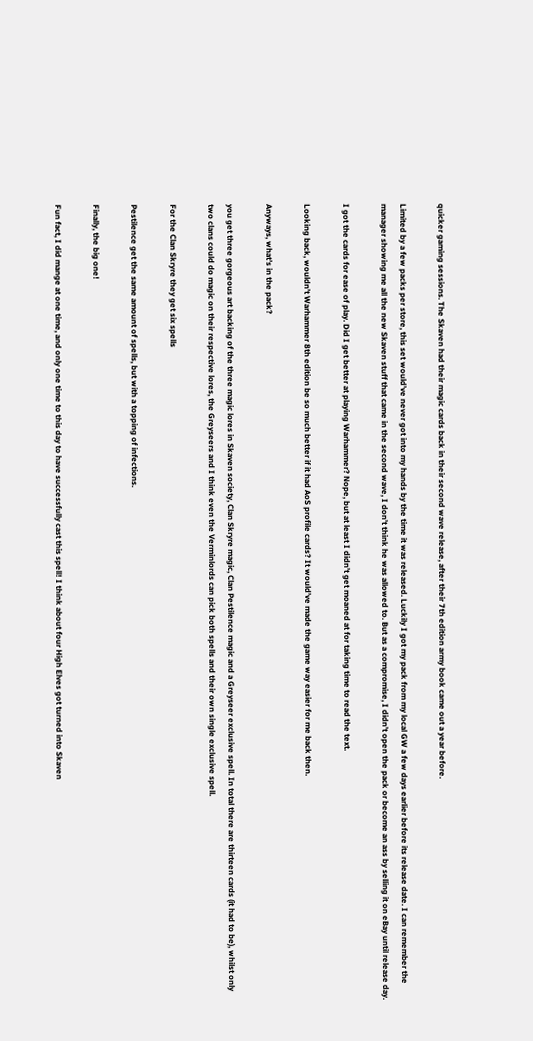quicker gaming sessions. The Skaven had their magic cards back in their second wave release, after their 7th edition army book came out a year before.

Limited by a few packs per store, this set would’ve never got into my hands by the time it was released. Luckily I got my pack from my local GW a few days earlier before its release date. I can remember the manager showing me all the new Skaven stuff that came in the second wave, I don’t think he was allowed to. But as a compromise, I didn’t open the pack or become an ass by selling it on eBay until release day.

I got the cards for ease of play. Did I get better at playing Warhammer? Nope, but at least I didn’t get moaned at for taking time to read the text.

Looking back, wouldn’t Warhammer 8th edition be so much better if it had AoS profile cards? It would’ve made the game way easier for me back then.

Anyways, what’s in the pack?

you get three gorgeous art backing of the three magic lores in Skaven society, Clan Skryre magic, Clan Pestilence magic and a Greyseer exclusive spell. In total there are thirteen cards (it had to be), whilst only two clans could do magic on their respective lores, the Greyseers and I think even the Verminlords can pick both spells and their own single exclusive spell.

For the Clan Skryre they get six spells

Pestilence get the same amount of spells, but with a topping of infections.

Finally, the big one!

Fun fact, I did mange at one time, and only one time to this day to have successfully cast this spell! I think about four High Elves got turned into Skaven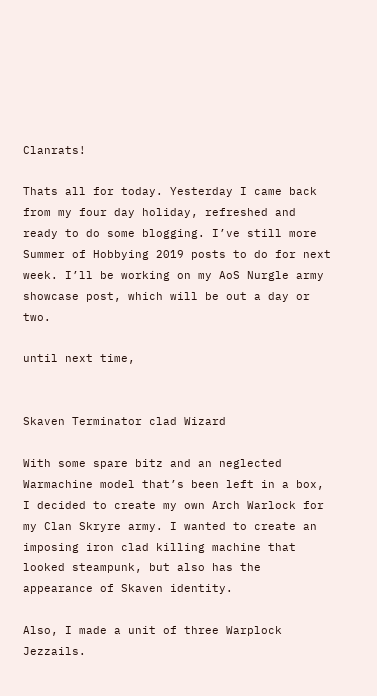Clanrats!

Thats all for today. Yesterday I came back from my four day holiday, refreshed and ready to do some blogging. I’ve still more Summer of Hobbying 2019 posts to do for next week. I’ll be working on my AoS Nurgle army showcase post, which will be out a day or two.

until next time,


Skaven Terminator clad Wizard

With some spare bitz and an neglected Warmachine model that’s been left in a box, I decided to create my own Arch Warlock for my Clan Skryre army. I wanted to create an imposing iron clad killing machine that looked steampunk, but also has the appearance of Skaven identity.

Also, I made a unit of three Warplock Jezzails.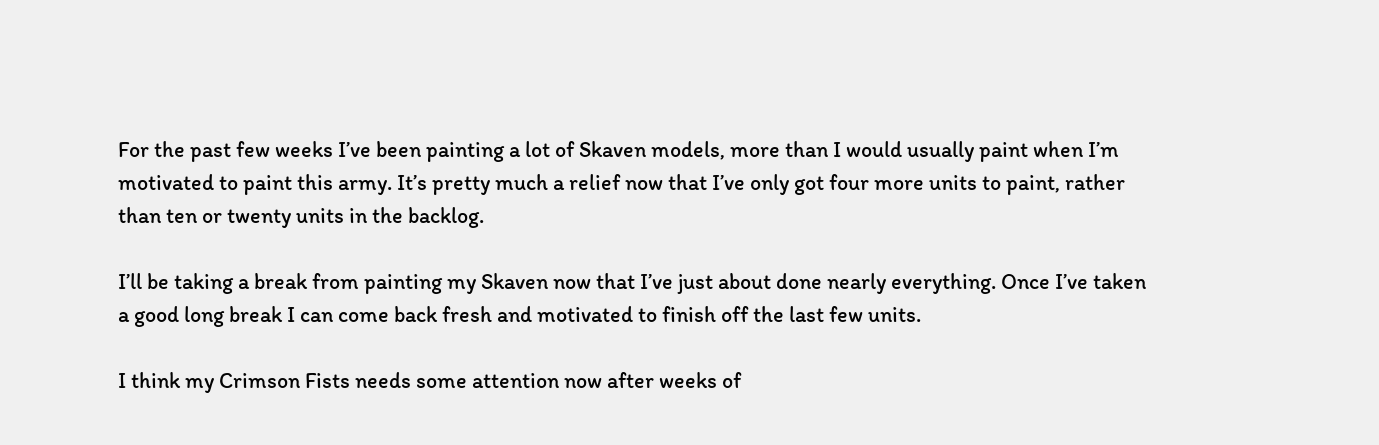For the past few weeks I’ve been painting a lot of Skaven models, more than I would usually paint when I’m motivated to paint this army. It’s pretty much a relief now that I’ve only got four more units to paint, rather than ten or twenty units in the backlog.

I’ll be taking a break from painting my Skaven now that I’ve just about done nearly everything. Once I’ve taken a good long break I can come back fresh and motivated to finish off the last few units.

I think my Crimson Fists needs some attention now after weeks of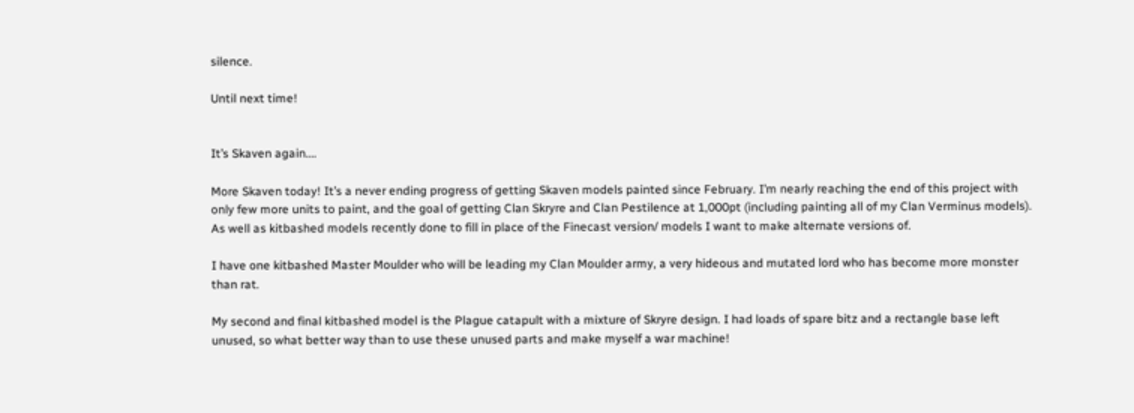silence.

Until next time!


It’s Skaven again….

More Skaven today! It’s a never ending progress of getting Skaven models painted since February. I’m nearly reaching the end of this project with only few more units to paint, and the goal of getting Clan Skryre and Clan Pestilence at 1,000pt (including painting all of my Clan Verminus models). As well as kitbashed models recently done to fill in place of the Finecast version/ models I want to make alternate versions of.

I have one kitbashed Master Moulder who will be leading my Clan Moulder army, a very hideous and mutated lord who has become more monster than rat.

My second and final kitbashed model is the Plague catapult with a mixture of Skryre design. I had loads of spare bitz and a rectangle base left unused, so what better way than to use these unused parts and make myself a war machine!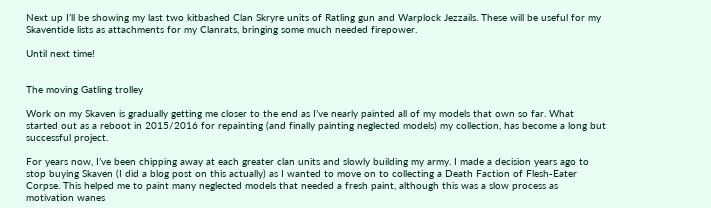Next up I’ll be showing my last two kitbashed Clan Skryre units of Ratling gun and Warplock Jezzails. These will be useful for my Skaventide lists as attachments for my Clanrats, bringing some much needed firepower.

Until next time!


The moving Gatling trolley

Work on my Skaven is gradually getting me closer to the end as I’ve nearly painted all of my models that own so far. What started out as a reboot in 2015/2016 for repainting (and finally painting neglected models) my collection, has become a long but successful project.

For years now, I’ve been chipping away at each greater clan units and slowly building my army. I made a decision years ago to stop buying Skaven (I did a blog post on this actually) as I wanted to move on to collecting a Death Faction of Flesh-Eater Corpse. This helped me to paint many neglected models that needed a fresh paint, although this was a slow process as motivation wanes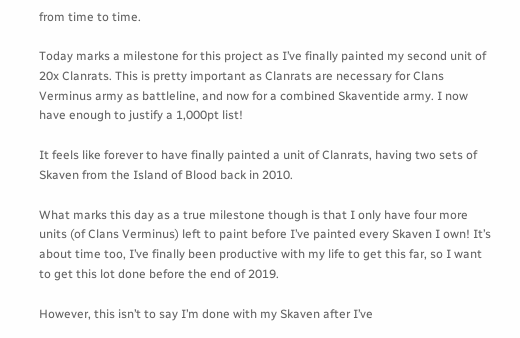from time to time.

Today marks a milestone for this project as I’ve finally painted my second unit of 20x Clanrats. This is pretty important as Clanrats are necessary for Clans Verminus army as battleline, and now for a combined Skaventide army. I now have enough to justify a 1,000pt list!

It feels like forever to have finally painted a unit of Clanrats, having two sets of Skaven from the Island of Blood back in 2010.

What marks this day as a true milestone though is that I only have four more units (of Clans Verminus) left to paint before I’ve painted every Skaven I own! It’s about time too, I’ve finally been productive with my life to get this far, so I want to get this lot done before the end of 2019.

However, this isn’t to say I’m done with my Skaven after I’ve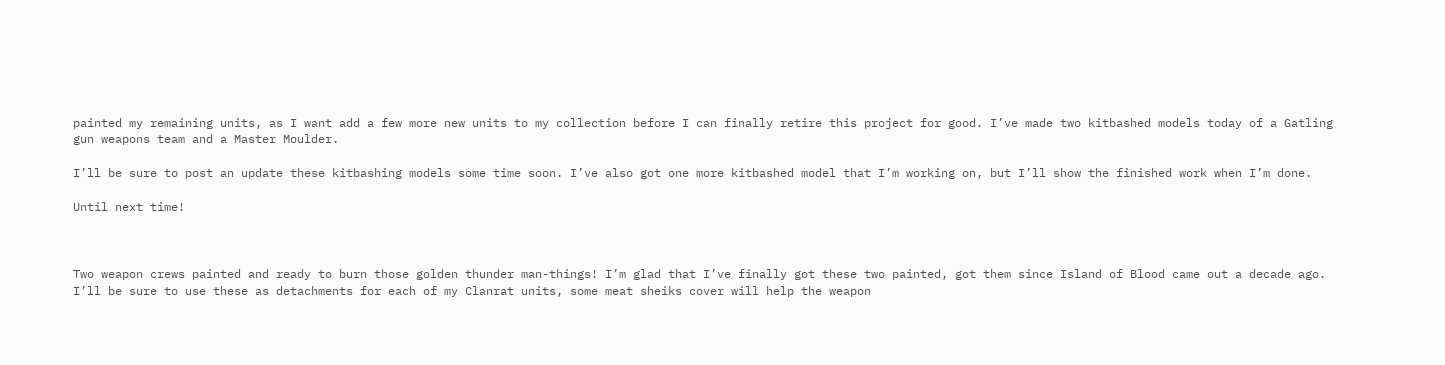painted my remaining units, as I want add a few more new units to my collection before I can finally retire this project for good. I’ve made two kitbashed models today of a Gatling gun weapons team and a Master Moulder.

I’ll be sure to post an update these kitbashing models some time soon. I’ve also got one more kitbashed model that I’m working on, but I’ll show the finished work when I’m done.

Until next time!



Two weapon crews painted and ready to burn those golden thunder man-things! I’m glad that I’ve finally got these two painted, got them since Island of Blood came out a decade ago. I’ll be sure to use these as detachments for each of my Clanrat units, some meat sheiks cover will help the weapon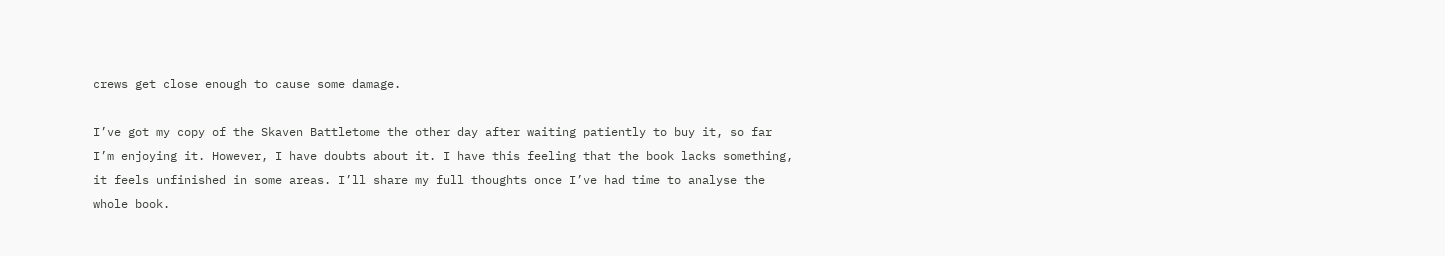crews get close enough to cause some damage.

I’ve got my copy of the Skaven Battletome the other day after waiting patiently to buy it, so far I’m enjoying it. However, I have doubts about it. I have this feeling that the book lacks something, it feels unfinished in some areas. I’ll share my full thoughts once I’ve had time to analyse the whole book.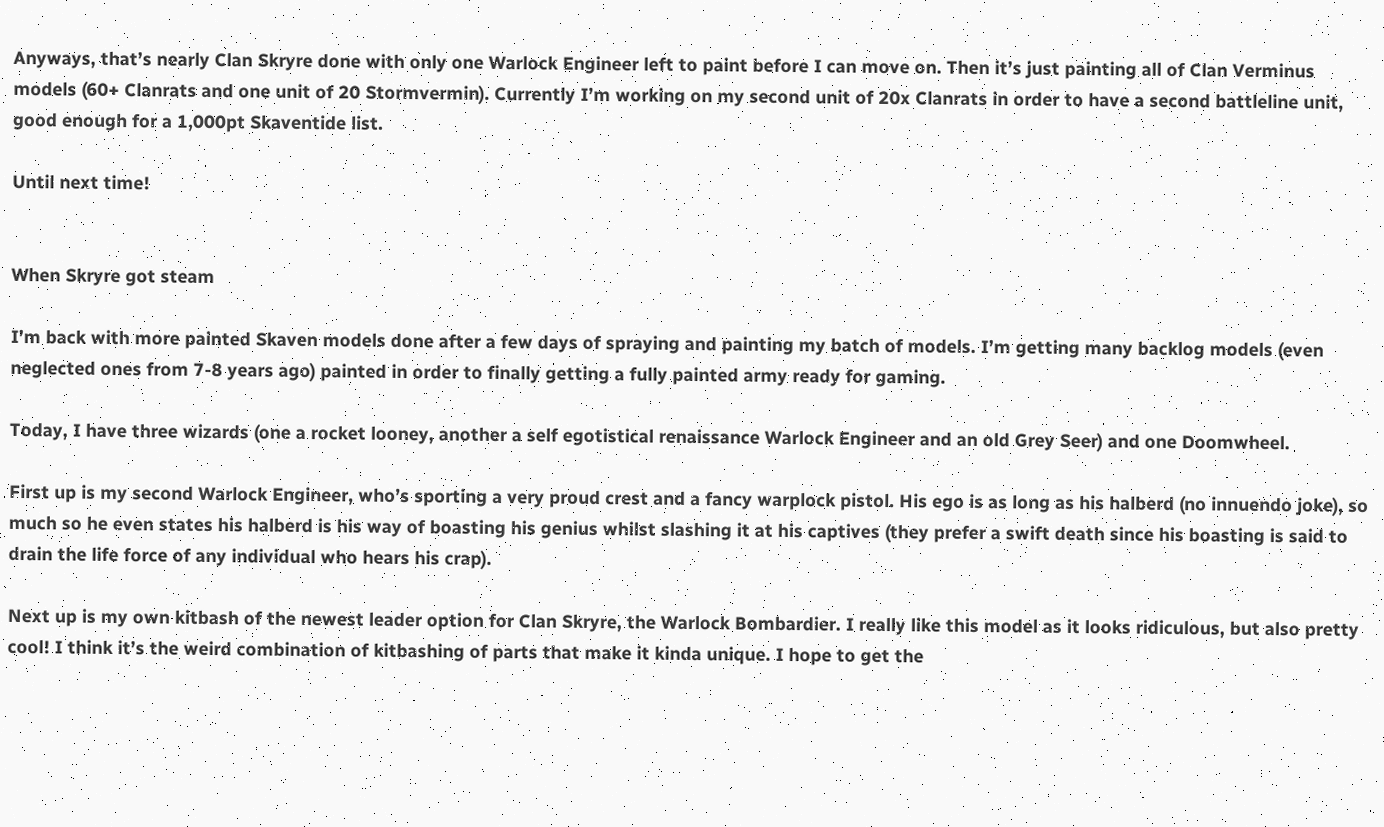Anyways, that’s nearly Clan Skryre done with only one Warlock Engineer left to paint before I can move on. Then it’s just painting all of Clan Verminus models (60+ Clanrats and one unit of 20 Stormvermin). Currently I’m working on my second unit of 20x Clanrats in order to have a second battleline unit, good enough for a 1,000pt Skaventide list.

Until next time!


When Skryre got steam

I’m back with more painted Skaven models done after a few days of spraying and painting my batch of models. I’m getting many backlog models (even neglected ones from 7-8 years ago) painted in order to finally getting a fully painted army ready for gaming.

Today, I have three wizards (one a rocket looney, another a self egotistical renaissance Warlock Engineer and an old Grey Seer) and one Doomwheel.

First up is my second Warlock Engineer, who’s sporting a very proud crest and a fancy warplock pistol. His ego is as long as his halberd (no innuendo joke), so much so he even states his halberd is his way of boasting his genius whilst slashing it at his captives (they prefer a swift death since his boasting is said to drain the life force of any individual who hears his crap).

Next up is my own kitbash of the newest leader option for Clan Skryre, the Warlock Bombardier. I really like this model as it looks ridiculous, but also pretty cool! I think it’s the weird combination of kitbashing of parts that make it kinda unique. I hope to get the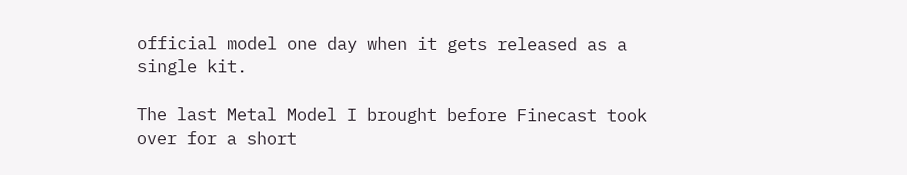official model one day when it gets released as a single kit.

The last Metal Model I brought before Finecast took over for a short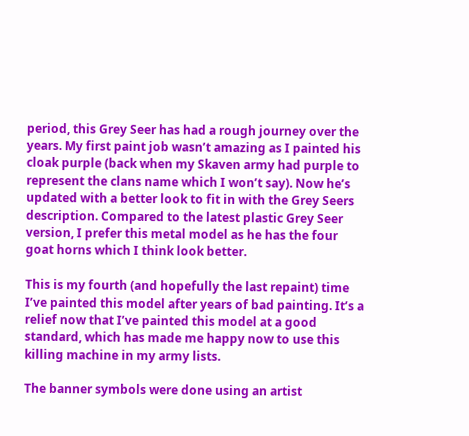period, this Grey Seer has had a rough journey over the years. My first paint job wasn’t amazing as I painted his cloak purple (back when my Skaven army had purple to represent the clans name which I won’t say). Now he’s updated with a better look to fit in with the Grey Seers description. Compared to the latest plastic Grey Seer version, I prefer this metal model as he has the four goat horns which I think look better.

This is my fourth (and hopefully the last repaint) time I’ve painted this model after years of bad painting. It’s a relief now that I’ve painted this model at a good standard, which has made me happy now to use this killing machine in my army lists.

The banner symbols were done using an artist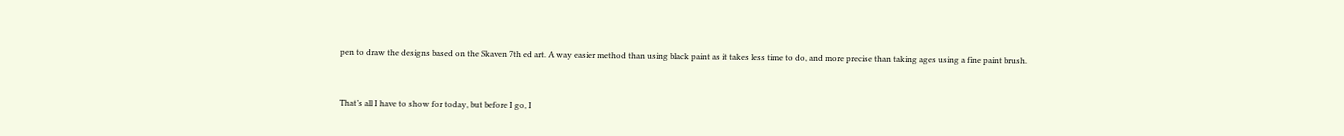pen to draw the designs based on the Skaven 7th ed art. A way easier method than using black paint as it takes less time to do, and more precise than taking ages using a fine paint brush.


That’s all I have to show for today, but before I go, I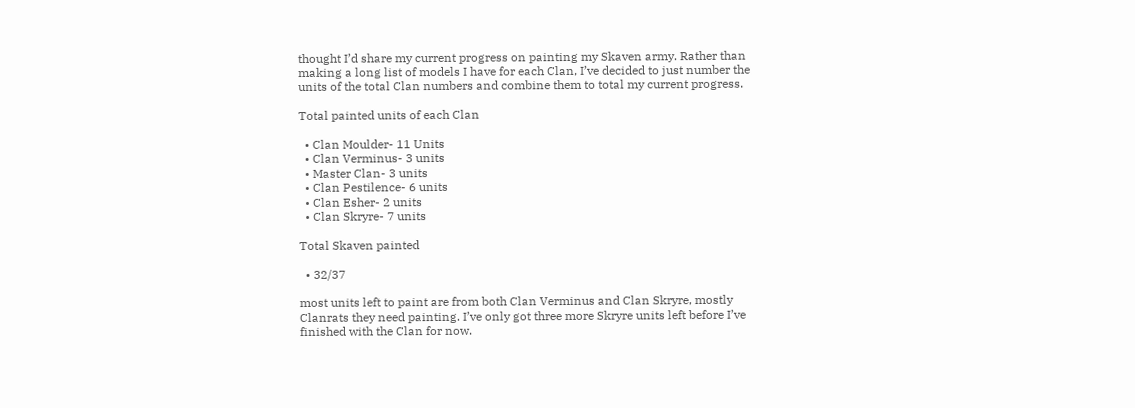thought I’d share my current progress on painting my Skaven army. Rather than making a long list of models I have for each Clan, I’ve decided to just number the units of the total Clan numbers and combine them to total my current progress.

Total painted units of each Clan

  • Clan Moulder- 11 Units
  • Clan Verminus- 3 units
  • Master Clan- 3 units
  • Clan Pestilence- 6 units
  • Clan Esher- 2 units
  • Clan Skryre- 7 units

Total Skaven painted

  • 32/37

most units left to paint are from both Clan Verminus and Clan Skryre, mostly Clanrats they need painting. I’ve only got three more Skryre units left before I’ve finished with the Clan for now.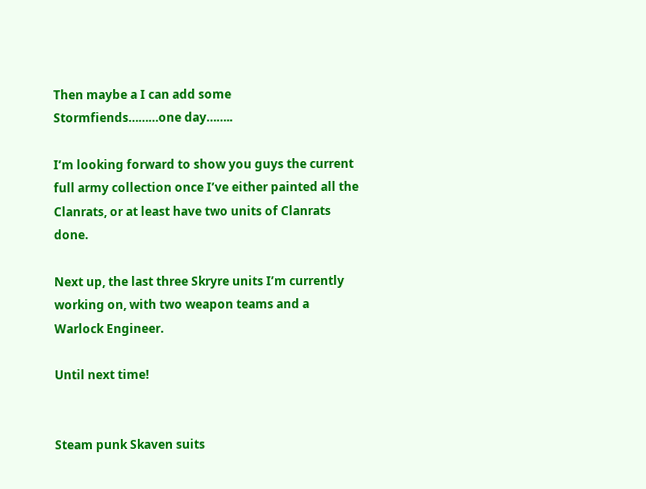Then maybe a I can add some Stormfiends………one day……..

I’m looking forward to show you guys the current full army collection once I’ve either painted all the Clanrats, or at least have two units of Clanrats done.

Next up, the last three Skryre units I’m currently working on, with two weapon teams and a Warlock Engineer.

Until next time!


Steam punk Skaven suits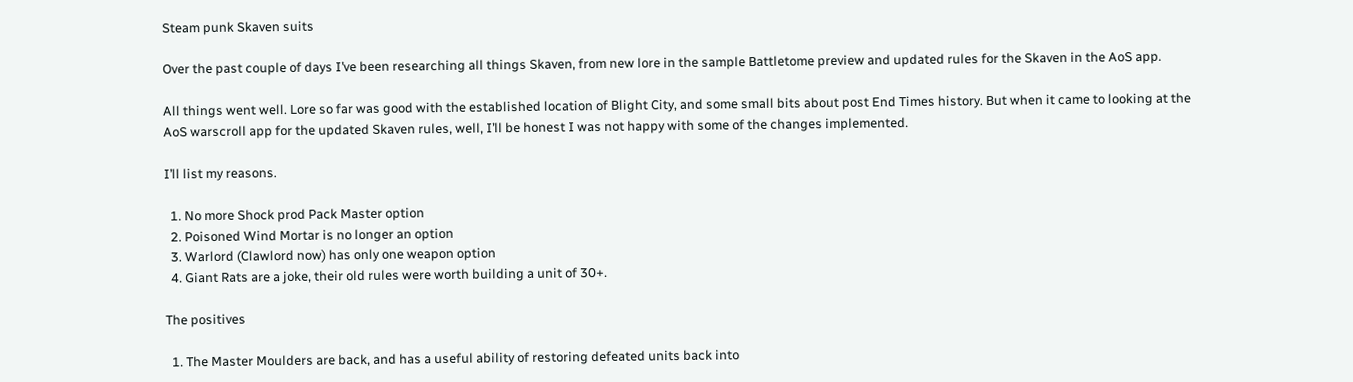Steam punk Skaven suits

Over the past couple of days I’ve been researching all things Skaven, from new lore in the sample Battletome preview and updated rules for the Skaven in the AoS app.

All things went well. Lore so far was good with the established location of Blight City, and some small bits about post End Times history. But when it came to looking at the AoS warscroll app for the updated Skaven rules, well, I’ll be honest I was not happy with some of the changes implemented.

I’ll list my reasons.

  1. No more Shock prod Pack Master option
  2. Poisoned Wind Mortar is no longer an option
  3. Warlord (Clawlord now) has only one weapon option
  4. Giant Rats are a joke, their old rules were worth building a unit of 30+.

The positives

  1. The Master Moulders are back, and has a useful ability of restoring defeated units back into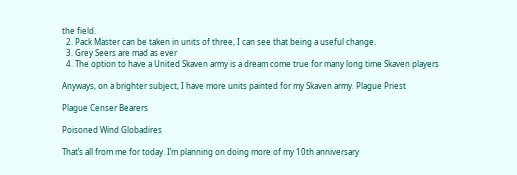the field.
  2. Pack Master can be taken in units of three, I can see that being a useful change.
  3. Grey Seers are mad as ever
  4. The option to have a United Skaven army is a dream come true for many long time Skaven players

Anyways, on a brighter subject, I have more units painted for my Skaven army. Plague Priest

Plague Censer Bearers

Poisoned Wind Globadires

That’s all from me for today. I’m planning on doing more of my 10th anniversary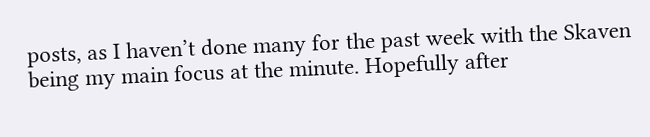posts, as I haven’t done many for the past week with the Skaven being my main focus at the minute. Hopefully after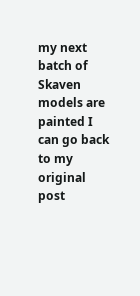my next batch of Skaven models are painted I can go back to my original post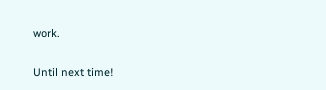work.

Until next time!